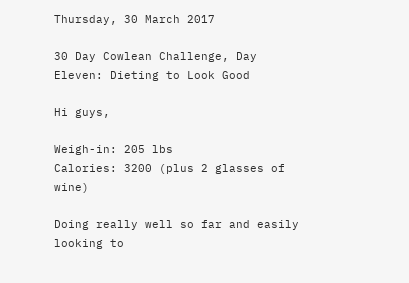Thursday, 30 March 2017

30 Day Cowlean Challenge, Day Eleven: Dieting to Look Good

Hi guys,

Weigh-in: 205 lbs
Calories: 3200 (plus 2 glasses of wine)

Doing really well so far and easily looking to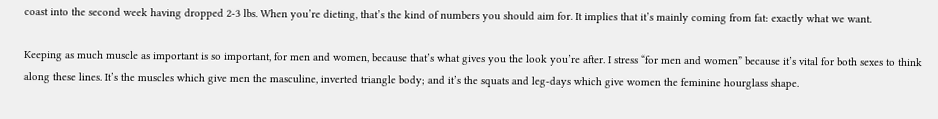coast into the second week having dropped 2-3 lbs. When you’re dieting, that’s the kind of numbers you should aim for. It implies that it’s mainly coming from fat: exactly what we want.

Keeping as much muscle as important is so important, for men and women, because that’s what gives you the look you’re after. I stress “for men and women” because it’s vital for both sexes to think along these lines. It’s the muscles which give men the masculine, inverted triangle body; and it’s the squats and leg-days which give women the feminine hourglass shape.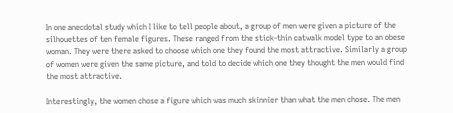In one anecdotal study which I like to tell people about, a group of men were given a picture of the silhouettes of ten female figures. These ranged from the stick-thin catwalk model type to an obese woman. They were there asked to choose which one they found the most attractive. Similarly a group of women were given the same picture, and told to decide which one they thought the men would find the most attractive.

Interestingly, the women chose a figure which was much skinnier than what the men chose. The men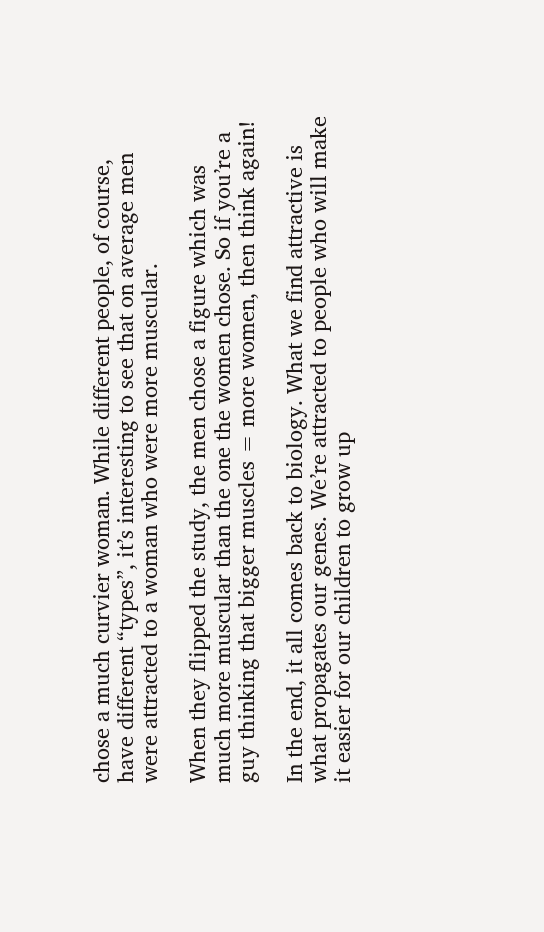chose a much curvier woman. While different people, of course, have different “types”, it’s interesting to see that on average men were attracted to a woman who were more muscular.

When they flipped the study, the men chose a figure which was much more muscular than the one the women chose. So if you’re a guy thinking that bigger muscles = more women, then think again!

In the end, it all comes back to biology. What we find attractive is what propagates our genes. We’re attracted to people who will make it easier for our children to grow up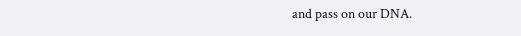and pass on our DNA.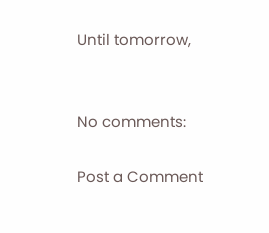Until tomorrow,


No comments:

Post a Comment